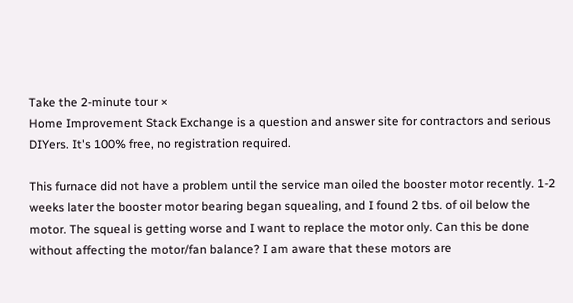Take the 2-minute tour ×
Home Improvement Stack Exchange is a question and answer site for contractors and serious DIYers. It's 100% free, no registration required.

This furnace did not have a problem until the service man oiled the booster motor recently. 1-2 weeks later the booster motor bearing began squealing, and I found 2 tbs. of oil below the motor. The squeal is getting worse and I want to replace the motor only. Can this be done without affecting the motor/fan balance? I am aware that these motors are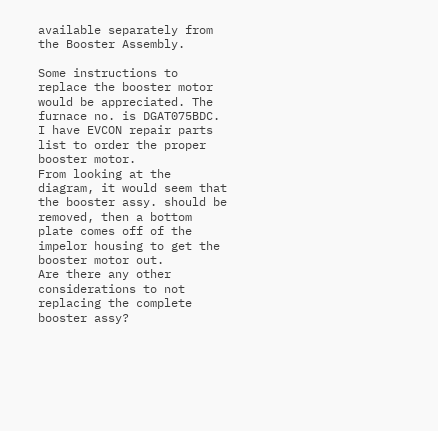available separately from the Booster Assembly.

Some instructions to replace the booster motor would be appreciated. The furnace no. is DGAT075BDC. I have EVCON repair parts list to order the proper booster motor.
From looking at the diagram, it would seem that the booster assy. should be removed, then a bottom plate comes off of the impelor housing to get the booster motor out.
Are there any other considerations to not replacing the complete booster assy?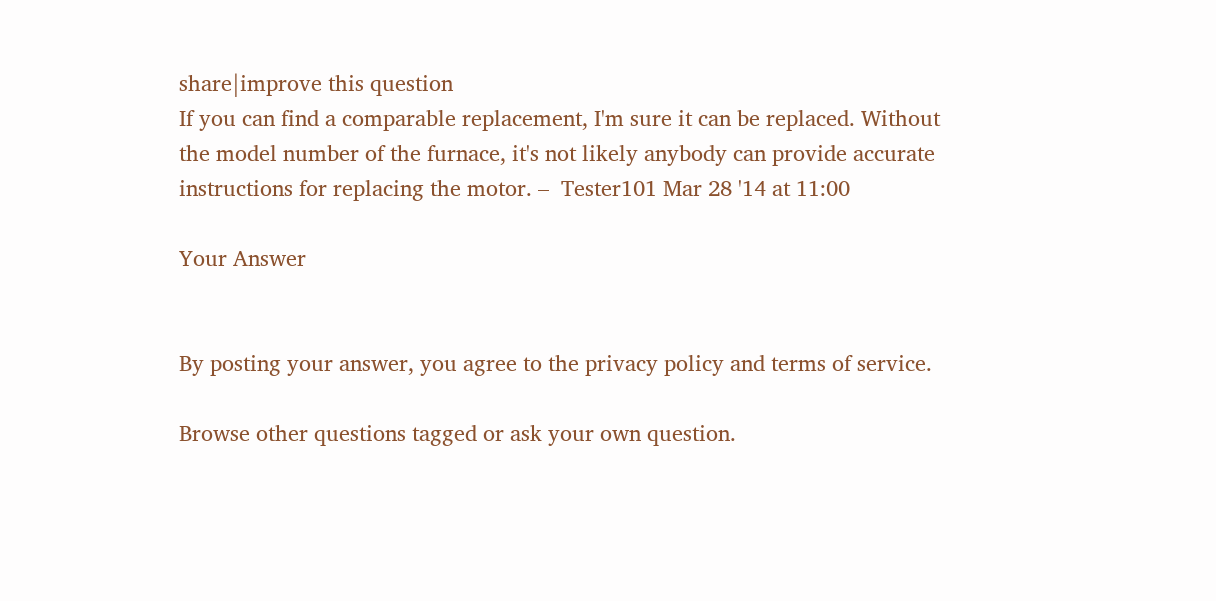share|improve this question
If you can find a comparable replacement, I'm sure it can be replaced. Without the model number of the furnace, it's not likely anybody can provide accurate instructions for replacing the motor. –  Tester101 Mar 28 '14 at 11:00

Your Answer


By posting your answer, you agree to the privacy policy and terms of service.

Browse other questions tagged or ask your own question.